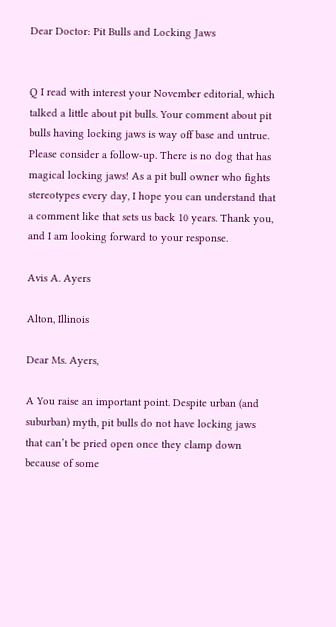Dear Doctor: Pit Bulls and Locking Jaws


Q I read with interest your November editorial, which talked a little about pit bulls. Your comment about pit bulls having locking jaws is way off base and untrue. Please consider a follow-up. There is no dog that has magical locking jaws! As a pit bull owner who fights stereotypes every day, I hope you can understand that a comment like that sets us back 10 years. Thank you, and I am looking forward to your response.

Avis A. Ayers

Alton, Illinois

Dear Ms. Ayers,

A You raise an important point. Despite urban (and suburban) myth, pit bulls do not have locking jaws that can’t be pried open once they clamp down because of some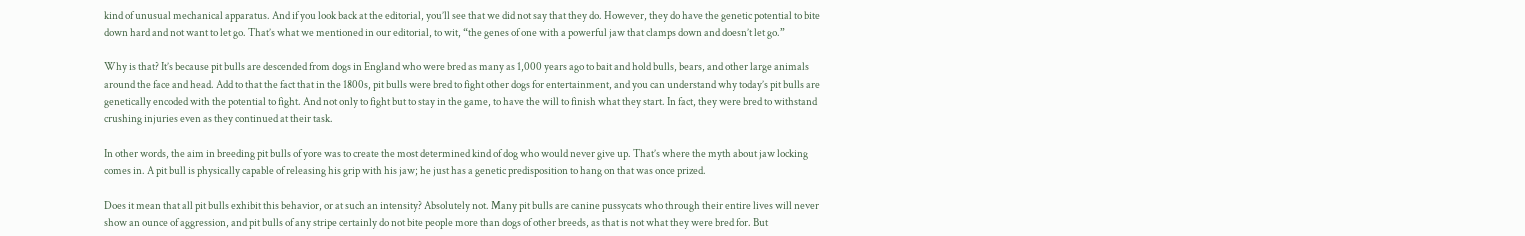kind of unusual mechanical apparatus. And if you look back at the editorial, you’ll see that we did not say that they do. However, they do have the genetic potential to bite down hard and not want to let go. That’s what we mentioned in our editorial, to wit, “the genes of one with a powerful jaw that clamps down and doesn’t let go.”

Why is that? It’s because pit bulls are descended from dogs in England who were bred as many as 1,000 years ago to bait and hold bulls, bears, and other large animals around the face and head. Add to that the fact that in the 1800s, pit bulls were bred to fight other dogs for entertainment, and you can understand why today’s pit bulls are genetically encoded with the potential to fight. And not only to fight but to stay in the game, to have the will to finish what they start. In fact, they were bred to withstand crushing injuries even as they continued at their task.

In other words, the aim in breeding pit bulls of yore was to create the most determined kind of dog who would never give up. That’s where the myth about jaw locking comes in. A pit bull is physically capable of releasing his grip with his jaw; he just has a genetic predisposition to hang on that was once prized.

Does it mean that all pit bulls exhibit this behavior, or at such an intensity? Absolutely not. Many pit bulls are canine pussycats who through their entire lives will never show an ounce of aggression, and pit bulls of any stripe certainly do not bite people more than dogs of other breeds, as that is not what they were bred for. But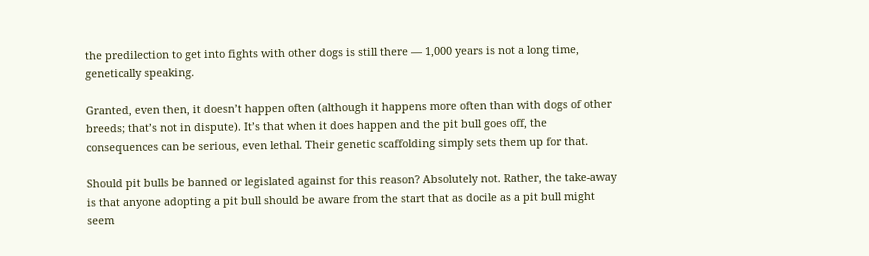the predilection to get into fights with other dogs is still there — 1,000 years is not a long time, genetically speaking.

Granted, even then, it doesn’t happen often (although it happens more often than with dogs of other breeds; that’s not in dispute). It’s that when it does happen and the pit bull goes off, the consequences can be serious, even lethal. Their genetic scaffolding simply sets them up for that.

Should pit bulls be banned or legislated against for this reason? Absolutely not. Rather, the take-away is that anyone adopting a pit bull should be aware from the start that as docile as a pit bull might seem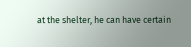at the shelter, he can have certain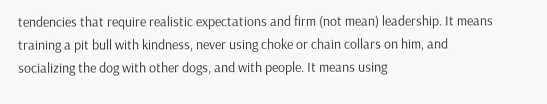tendencies that require realistic expectations and firm (not mean) leadership. It means training a pit bull with kindness, never using choke or chain collars on him, and socializing the dog with other dogs, and with people. It means using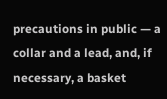precautions in public — a collar and a lead, and, if necessary, a basket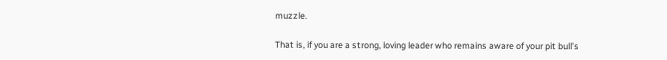muzzle.

That is, if you are a strong, loving leader who remains aware of your pit bull’s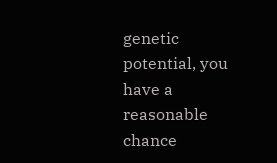genetic potential, you have a reasonable chance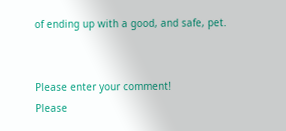of ending up with a good, and safe, pet.


Please enter your comment!
Please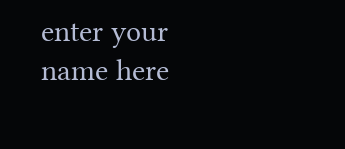enter your name here